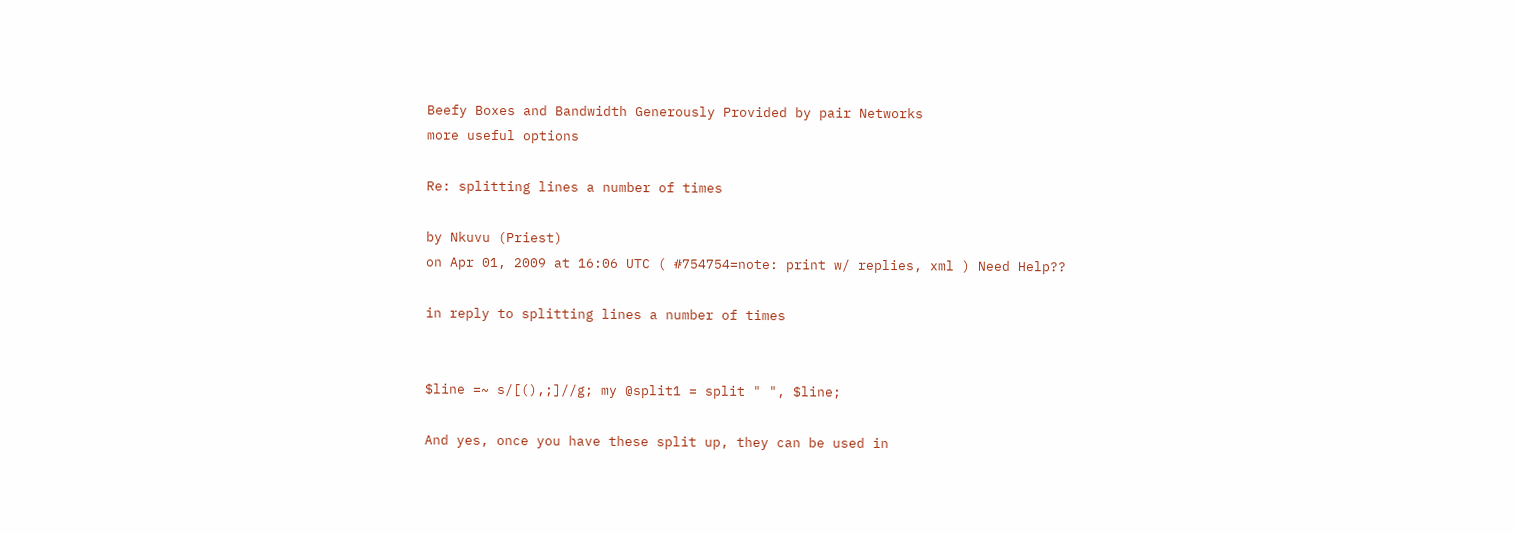Beefy Boxes and Bandwidth Generously Provided by pair Networks
more useful options

Re: splitting lines a number of times

by Nkuvu (Priest)
on Apr 01, 2009 at 16:06 UTC ( #754754=note: print w/ replies, xml ) Need Help??

in reply to splitting lines a number of times


$line =~ s/[(),;]//g; my @split1 = split " ", $line;

And yes, once you have these split up, they can be used in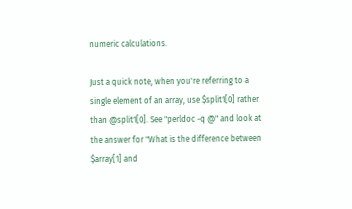numeric calculations.

Just a quick note, when you're referring to a single element of an array, use $split1[0] rather than @split1[0]. See "perldoc -q @" and look at the answer for "What is the difference between $array[1] and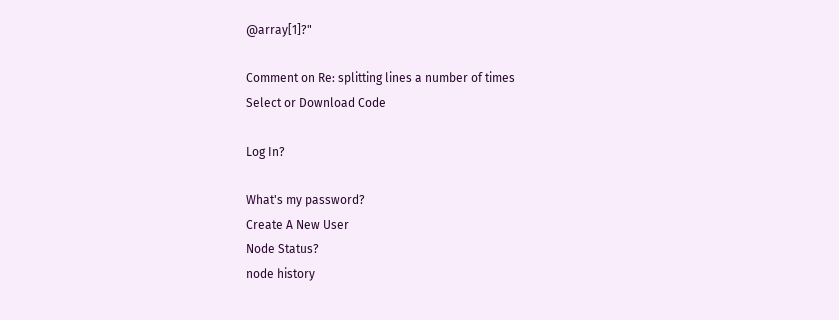@array[1]?"

Comment on Re: splitting lines a number of times
Select or Download Code

Log In?

What's my password?
Create A New User
Node Status?
node history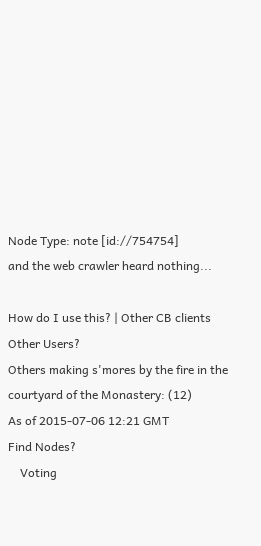Node Type: note [id://754754]
and the web crawler heard nothing...

How do I use this? | Other CB clients
Other Users?
Others making s'mores by the fire in the courtyard of the Monastery: (12)
As of 2015-07-06 12:21 GMT
Find Nodes?
    Voting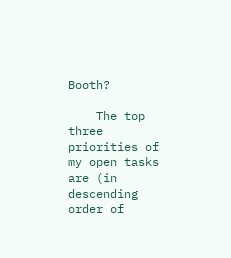Booth?

    The top three priorities of my open tasks are (in descending order of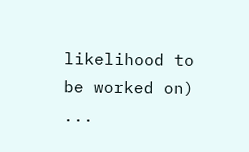likelihood to be worked on) ...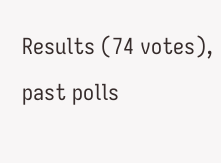Results (74 votes), past polls